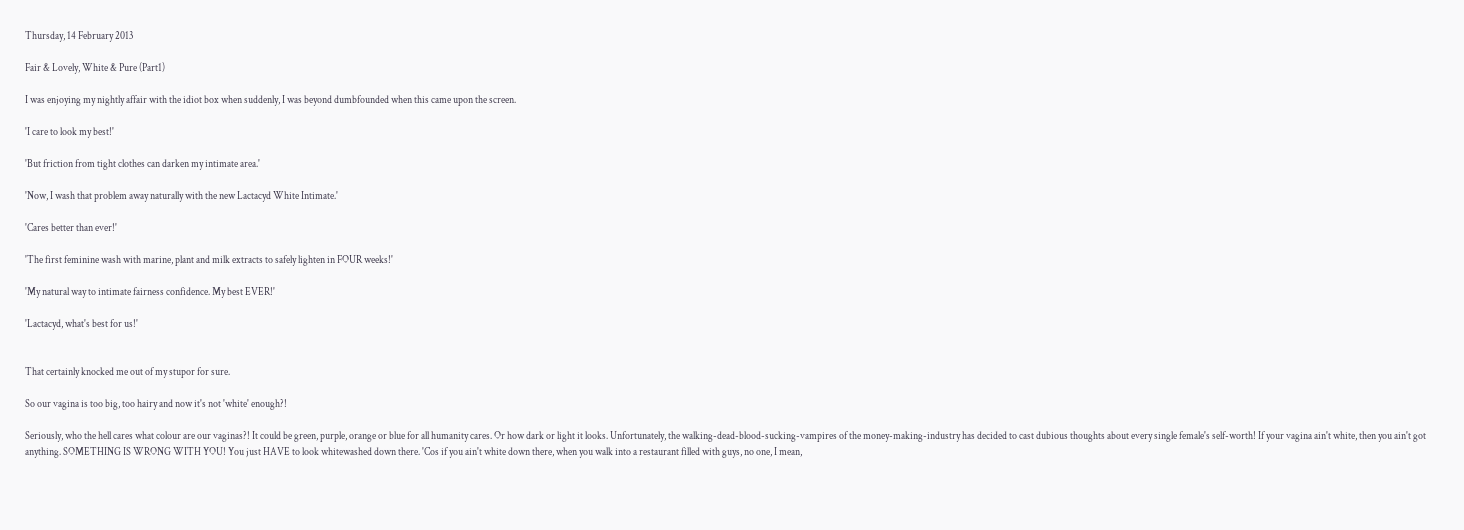Thursday, 14 February 2013

Fair & Lovely, White & Pure (Part1)

I was enjoying my nightly affair with the idiot box when suddenly, I was beyond dumbfounded when this came upon the screen.

'I care to look my best!'

'But friction from tight clothes can darken my intimate area.'

'Now, I wash that problem away naturally with the new Lactacyd White Intimate.'

'Cares better than ever!'

'The first feminine wash with marine, plant and milk extracts to safely lighten in FOUR weeks!'

'My natural way to intimate fairness confidence. My best EVER!'

'Lactacyd, what's best for us!'


That certainly knocked me out of my stupor for sure.

So our vagina is too big, too hairy and now it's not 'white' enough?!

Seriously, who the hell cares what colour are our vaginas?! It could be green, purple, orange or blue for all humanity cares. Or how dark or light it looks. Unfortunately, the walking-dead-blood-sucking-vampires of the money-making-industry has decided to cast dubious thoughts about every single female's self-worth! If your vagina ain't white, then you ain't got anything. SOMETHING IS WRONG WITH YOU! You just HAVE to look whitewashed down there. 'Cos if you ain't white down there, when you walk into a restaurant filled with guys, no one, I mean,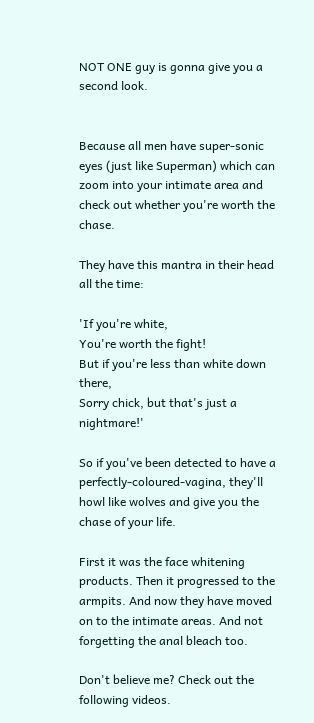NOT ONE guy is gonna give you a second look.


Because all men have super-sonic eyes (just like Superman) which can zoom into your intimate area and check out whether you're worth the chase.

They have this mantra in their head all the time:

'If you're white,
You're worth the fight!
But if you're less than white down there,
Sorry chick, but that's just a nightmare!'

So if you've been detected to have a perfectly-coloured-vagina, they'll howl like wolves and give you the chase of your life.

First it was the face whitening products. Then it progressed to the armpits. And now they have moved on to the intimate areas. And not forgetting the anal bleach too.

Don't believe me? Check out the following videos.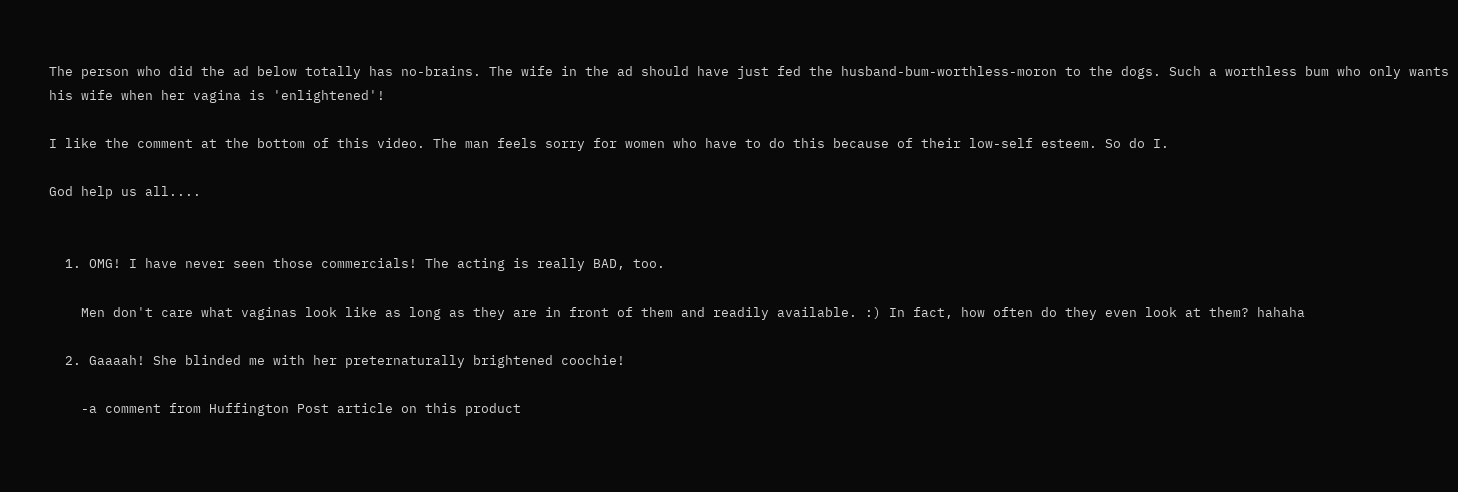The person who did the ad below totally has no-brains. The wife in the ad should have just fed the husband-bum-worthless-moron to the dogs. Such a worthless bum who only wants his wife when her vagina is 'enlightened'!

I like the comment at the bottom of this video. The man feels sorry for women who have to do this because of their low-self esteem. So do I.

God help us all....


  1. OMG! I have never seen those commercials! The acting is really BAD, too.

    Men don't care what vaginas look like as long as they are in front of them and readily available. :) In fact, how often do they even look at them? hahaha

  2. Gaaaah! She blinded me with her preternaturally brightened coochie!

    -a comment from Huffington Post article on this product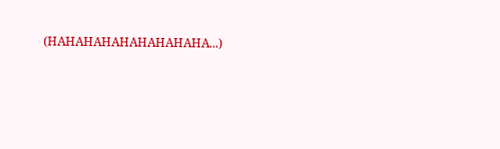(HAHAHAHAHAHAHAHAHA...)